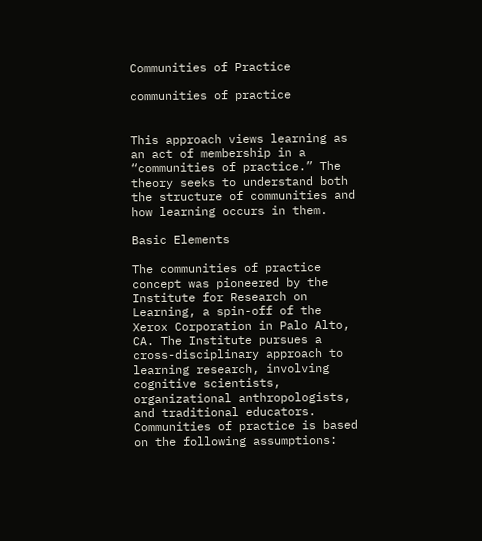Communities of Practice

communities of practice


This approach views learning as an act of membership in a “communities of practice.” The theory seeks to understand both the structure of communities and how learning occurs in them.

Basic Elements

The communities of practice concept was pioneered by the Institute for Research on Learning, a spin-off of the Xerox Corporation in Palo Alto, CA. The Institute pursues a cross-disciplinary approach to learning research, involving cognitive scientists, organizational anthropologists, and traditional educators. Communities of practice is based on the following assumptions: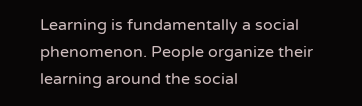Learning is fundamentally a social phenomenon. People organize their learning around the social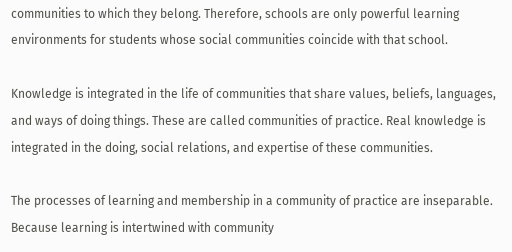communities to which they belong. Therefore, schools are only powerful learning environments for students whose social communities coincide with that school.

Knowledge is integrated in the life of communities that share values, beliefs, languages, and ways of doing things. These are called communities of practice. Real knowledge is integrated in the doing, social relations, and expertise of these communities.

The processes of learning and membership in a community of practice are inseparable. Because learning is intertwined with community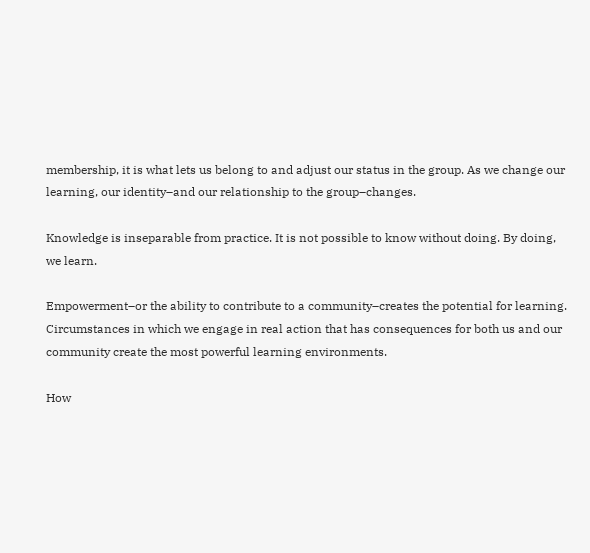membership, it is what lets us belong to and adjust our status in the group. As we change our learning, our identity–and our relationship to the group–changes.

Knowledge is inseparable from practice. It is not possible to know without doing. By doing, we learn.

Empowerment–or the ability to contribute to a community–creates the potential for learning. Circumstances in which we engage in real action that has consequences for both us and our community create the most powerful learning environments.

How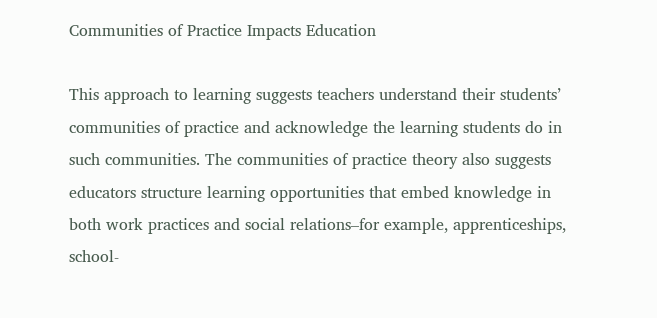Communities of Practice Impacts Education

This approach to learning suggests teachers understand their students’ communities of practice and acknowledge the learning students do in such communities. The communities of practice theory also suggests educators structure learning opportunities that embed knowledge in both work practices and social relations–for example, apprenticeships, school-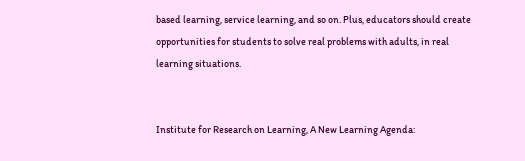based learning, service learning, and so on. Plus, educators should create opportunities for students to solve real problems with adults, in real learning situations.


Institute for Research on Learning, A New Learning Agenda: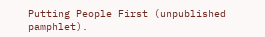Putting People First (unpublished pamphlet).